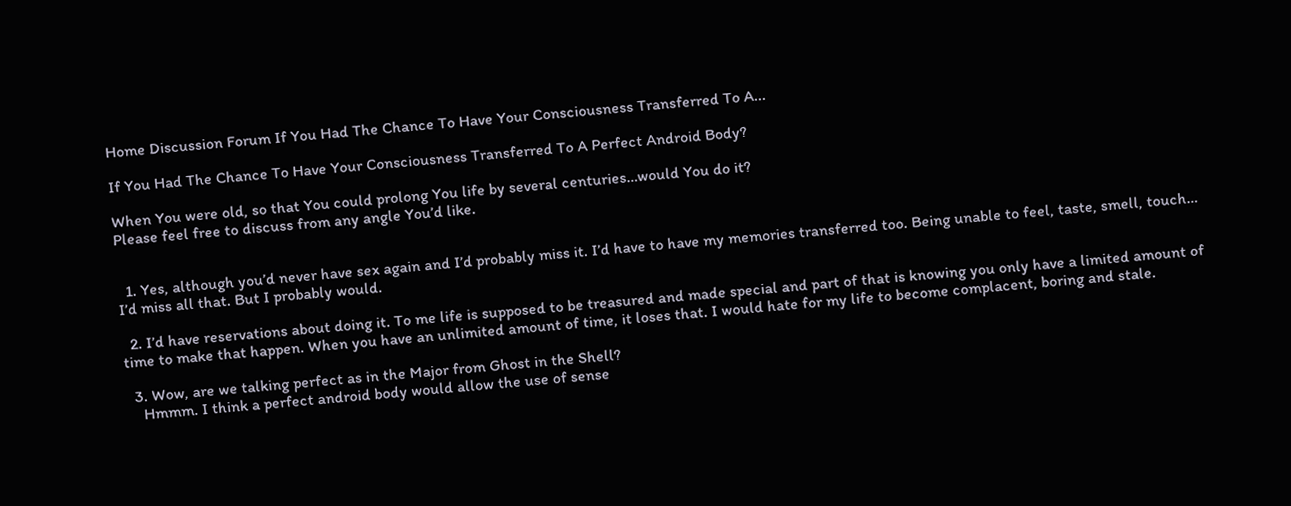Home Discussion Forum If You Had The Chance To Have Your Consciousness Transferred To A...

If You Had The Chance To Have Your Consciousness Transferred To A Perfect Android Body?

When You were old, so that You could prolong You life by several centuries…would You do it?
Please feel free to discuss from any angle You’d like.


  1. Yes, although you’d never have sex again and I’d probably miss it. I’d have to have my memories transferred too. Being unable to feel, taste, smell, touch… I’d miss all that. But I probably would.

  2. I’d have reservations about doing it. To me life is supposed to be treasured and made special and part of that is knowing you only have a limited amount of time to make that happen. When you have an unlimited amount of time, it loses that. I would hate for my life to become complacent, boring and stale.

  3. Wow, are we talking perfect as in the Major from Ghost in the Shell?
    Hmmm. I think a perfect android body would allow the use of sense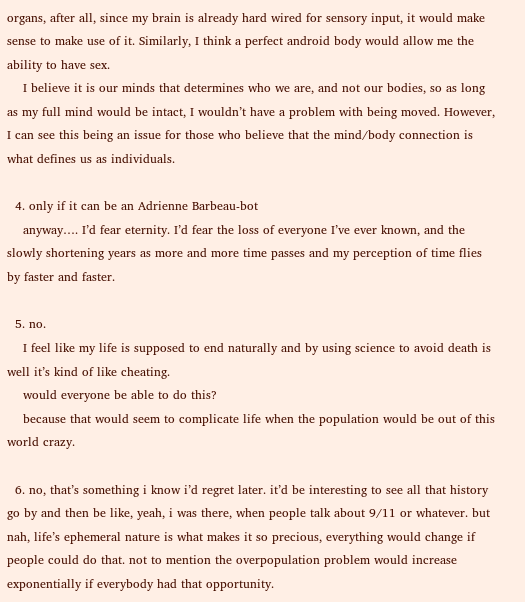organs, after all, since my brain is already hard wired for sensory input, it would make sense to make use of it. Similarly, I think a perfect android body would allow me the ability to have sex.
    I believe it is our minds that determines who we are, and not our bodies, so as long as my full mind would be intact, I wouldn’t have a problem with being moved. However, I can see this being an issue for those who believe that the mind/body connection is what defines us as individuals.

  4. only if it can be an Adrienne Barbeau-bot
    anyway…. I’d fear eternity. I’d fear the loss of everyone I’ve ever known, and the slowly shortening years as more and more time passes and my perception of time flies by faster and faster.

  5. no.
    I feel like my life is supposed to end naturally and by using science to avoid death is well it’s kind of like cheating.
    would everyone be able to do this?
    because that would seem to complicate life when the population would be out of this world crazy.

  6. no, that’s something i know i’d regret later. it’d be interesting to see all that history go by and then be like, yeah, i was there, when people talk about 9/11 or whatever. but nah, life’s ephemeral nature is what makes it so precious, everything would change if people could do that. not to mention the overpopulation problem would increase exponentially if everybody had that opportunity.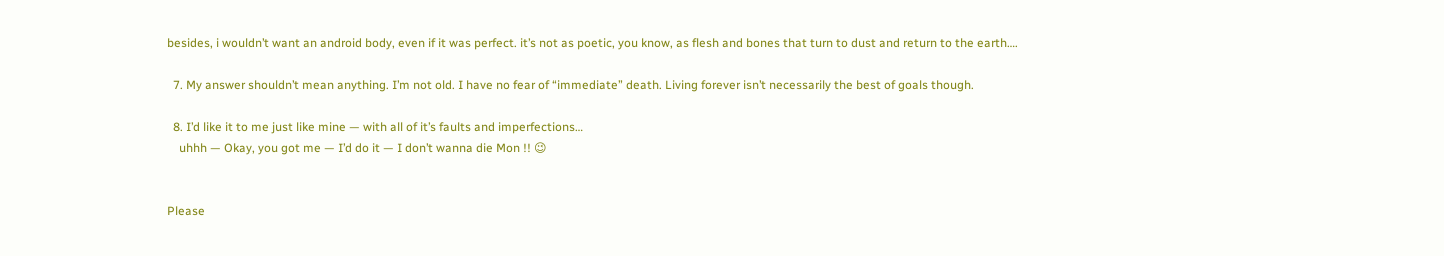besides, i wouldn’t want an android body, even if it was perfect. it’s not as poetic, you know, as flesh and bones that turn to dust and return to the earth….

  7. My answer shouldn’t mean anything. I’m not old. I have no fear of “immediate” death. Living forever isn’t necessarily the best of goals though.

  8. I’d like it to me just like mine — with all of it’s faults and imperfections…
    uhhh — Okay, you got me — I’d do it — I don’t wanna die Mon !! 😉


Please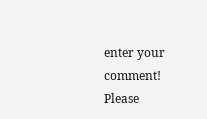enter your comment!
Please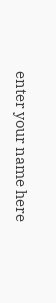enter your name here